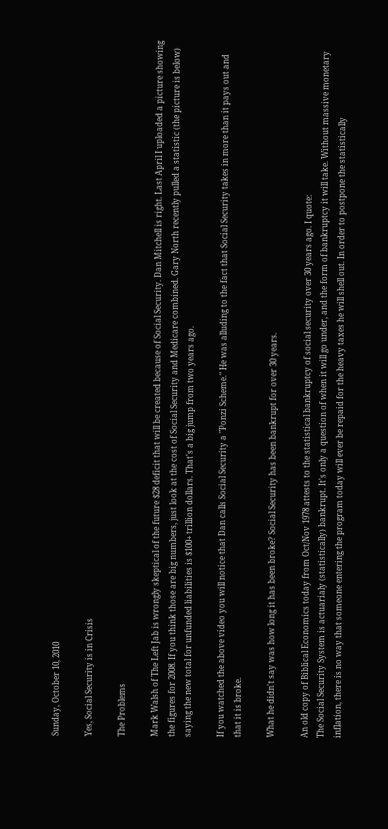Sunday, October 10, 2010

Yes, Social Security is in Crisis

The Problems

Mark Walsh of The Left Jab is wrongly skeptical of the future $28 deficit that will be created because of Social Security. Dan Mitchell is right. Last April I uploaded a picture showing the figures for 2008. If you think those are big numbers, just look at the cost of Social Security and Medicare combined. Gary North recently pulled a statistic (the picture is below) saying the new total for unfunded liabilities is $100+ trillion dollars. That's a big jump from two years ago.

If you watched the above video you will notice that Dan calls Social Security a "Ponzi Scheme." He was alluding to the fact that Social Security takes in more than it pays out and that it is broke.

What he didn't say was how long it has been broke? Social Security has been bankrupt for over 30 years.

An old copy of Biblical Economics today from Oct/Nov 1978 attests to the statistical bankruptcy of social security over 30 years ago. I quote:
The Social Security System is actuarialy (statistically) bankrupt. It's only a question of when it will go under, and the form of bankruptcy it will take. Without massive monetary inflation, there is no way that someone entering the program today will ever be repaid for the heavy taxes he will shell out. In order to postpone the statistically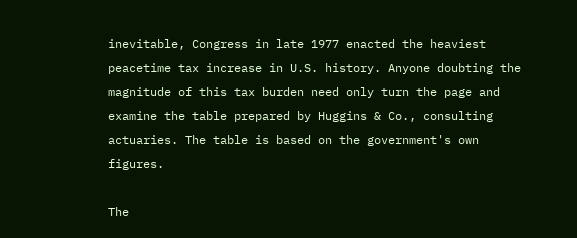inevitable, Congress in late 1977 enacted the heaviest peacetime tax increase in U.S. history. Anyone doubting the magnitude of this tax burden need only turn the page and examine the table prepared by Huggins & Co., consulting actuaries. The table is based on the government's own figures.

The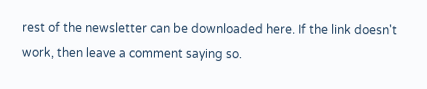rest of the newsletter can be downloaded here. If the link doesn't work, then leave a comment saying so.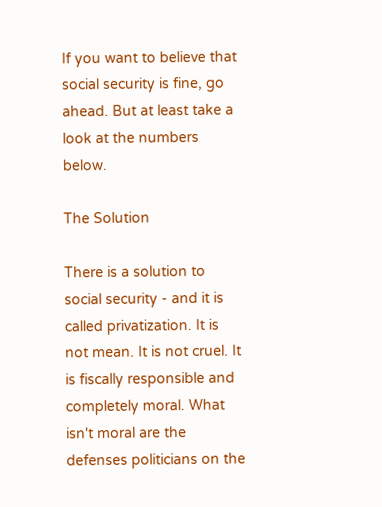If you want to believe that social security is fine, go ahead. But at least take a look at the numbers below.

The Solution

There is a solution to social security - and it is called privatization. It is not mean. It is not cruel. It is fiscally responsible and completely moral. What isn't moral are the defenses politicians on the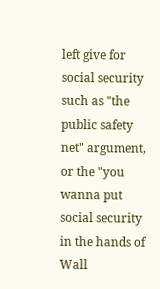left give for social security such as "the public safety net" argument, or the "you wanna put social security in the hands of Wall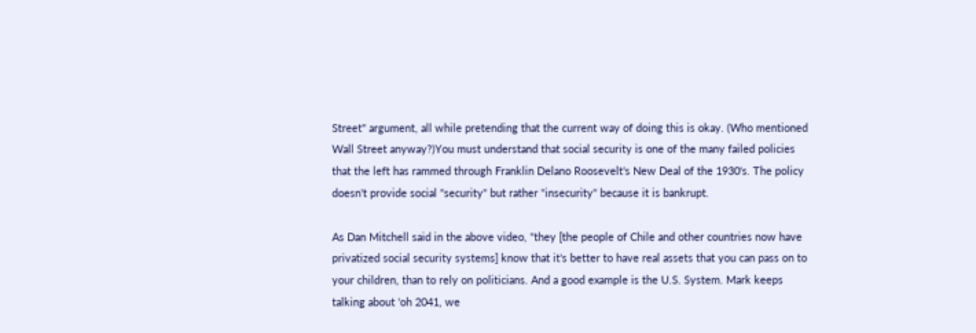Street" argument, all while pretending that the current way of doing this is okay. (Who mentioned Wall Street anyway?)You must understand that social security is one of the many failed policies that the left has rammed through Franklin Delano Roosevelt's New Deal of the 1930's. The policy doesn't provide social "security" but rather "insecurity" because it is bankrupt.

As Dan Mitchell said in the above video, "they [the people of Chile and other countries now have privatized social security systems] know that it's better to have real assets that you can pass on to your children, than to rely on politicians. And a good example is the U.S. System. Mark keeps talking about 'oh 2041, we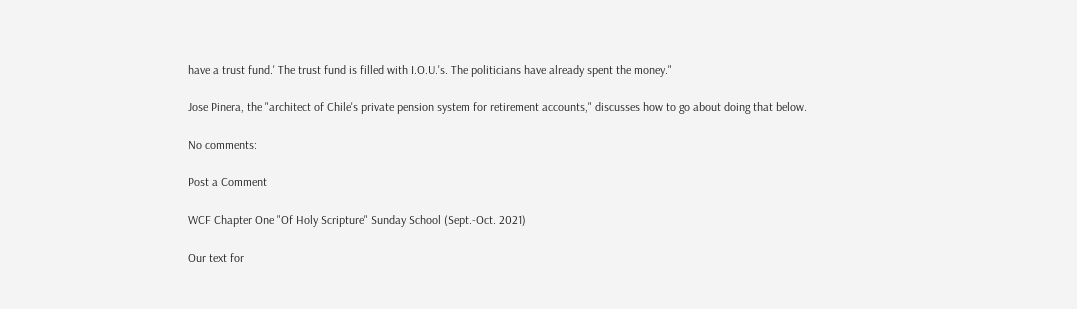have a trust fund.' The trust fund is filled with I.O.U.'s. The politicians have already spent the money."

Jose Pinera, the "architect of Chile's private pension system for retirement accounts," discusses how to go about doing that below.

No comments:

Post a Comment

WCF Chapter One "Of Holy Scripture" Sunday School (Sept.-Oct. 2021)

Our text for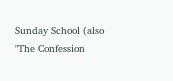Sunday School (also "The Confession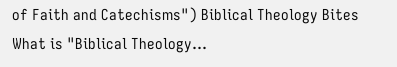of Faith and Catechisms") Biblical Theology Bites What is "Biblical Theology...